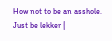How not to be an asshole. Just be lekker |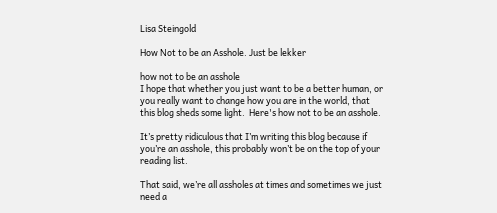Lisa Steingold

How Not to be an Asshole. Just be lekker

how not to be an asshole
I hope that whether you just want to be a better human, or you really want to change how you are in the world, that this blog sheds some light.  Here's how not to be an asshole.

It’s pretty ridiculous that I’m writing this blog because if you’re an asshole, this probably won’t be on the top of your reading list.

That said, we’re all assholes at times and sometimes we just need a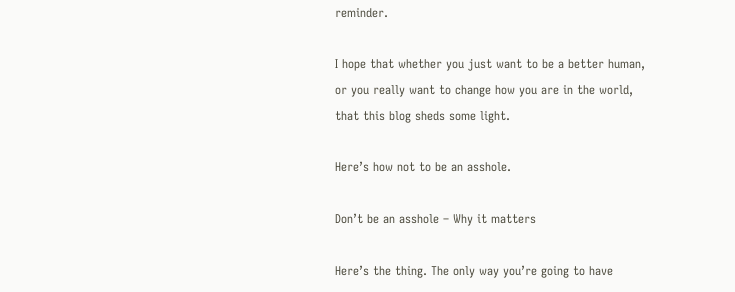reminder.

I hope that whether you just want to be a better human, or you really want to change how you are in the world, that this blog sheds some light.

Here’s how not to be an asshole.

Don’t be an asshole – Why it matters

Here’s the thing. The only way you’re going to have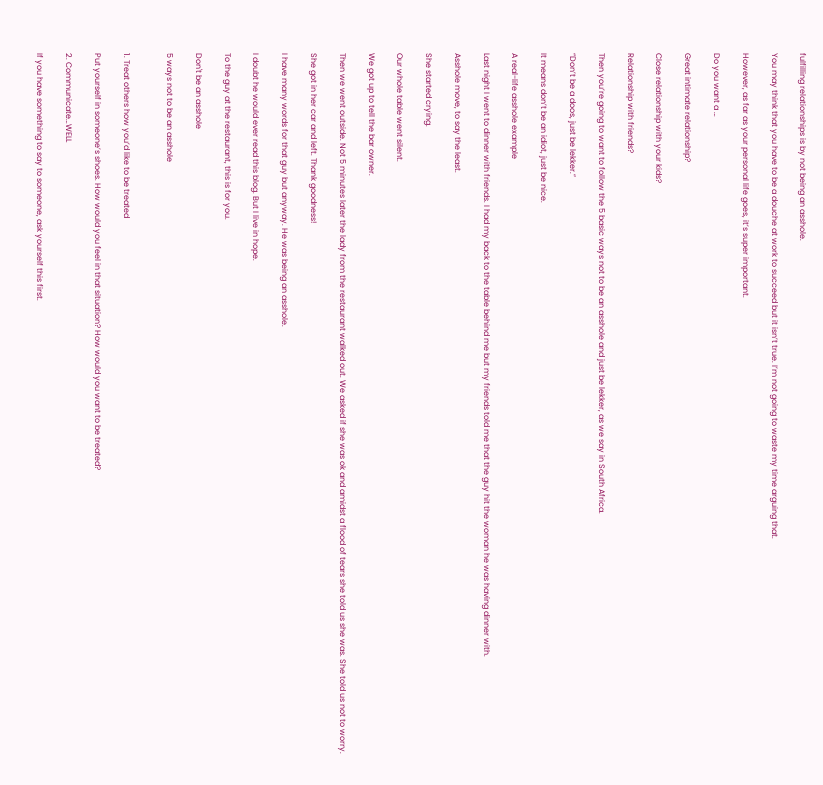fulfilling relationships is by not being an asshole.

You may think that you have to be a douche at work to succeed but it isn’t true. I’m not going to waste my time arguing that.

However, as far as your personal life goes, it’s super important.

Do you want a …

Great intimate relationship?

Close relationship with your kids?

Relationship with friends?

Then you’re going to want to follow the 5 basic ways not to be an asshole and just be lekker, as we say in South Africa.

“Don’t be a doos, just be lekker.”

It means don’t be an idiot, just be nice.

A real-life asshole example

Last night I went to dinner with friends. I had my back to the table behind me but my friends told me that the guy hit the woman he was having dinner with.

Asshole move, to say the least.

She started crying.

Our whole table went silent.

We got up to tell the bar owner.

Then we went outside. Not 5 minutes later the lady from the restaurant walked out. We asked if she was ok and amidst a flood of tears she told us she was. She told us not to worry.

She got in her car and left. Thank goodness!

I have many words for that guy but anyway. He was being an asshole.

I doubt he would ever read this blog. But I live in hope.

To the guy at the restaurant, this is for you.

Don't be an asshole

5 ways not to be an asshole


1. Treat others how you’d like to be treated

Put yourself in someone’s shoes. How would you feel in that situation? How would you want to be treated?

2. Communicate…WELL

If you have something to say to someone, ask yourself this first.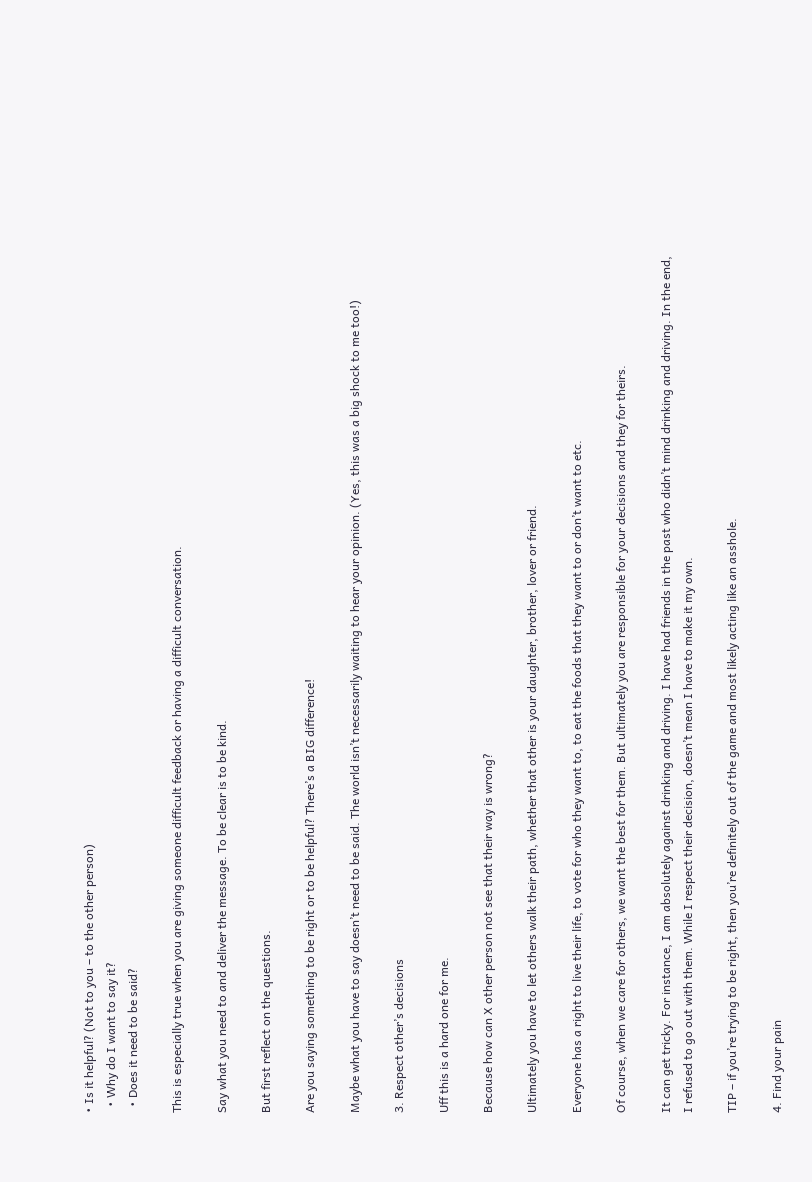• Is it helpful? (Not to you – to the other person)
  • Why do I want to say it?
  • Does it need to be said?

This is especially true when you are giving someone difficult feedback or having a difficult conversation.

Say what you need to and deliver the message. To be clear is to be kind.

But first reflect on the questions.

Are you saying something to be right or to be helpful? There’s a BIG difference!

Maybe what you have to say doesn’t need to be said. The world isn’t necessarily waiting to hear your opinion. (Yes, this was a big shock to me too!)

3. Respect other’s decisions

Uff this is a hard one for me.

Because how can X other person not see that their way is wrong?

Ultimately you have to let others walk their path, whether that other is your daughter, brother, lover or friend.

Everyone has a right to live their life, to vote for who they want to, to eat the foods that they want to or don’t want to etc.

Of course, when we care for others, we want the best for them. But ultimately you are responsible for your decisions and they for theirs.

It can get tricky. For instance, I am absolutely against drinking and driving. I have had friends in the past who didn’t mind drinking and driving. In the end, I refused to go out with them. While I respect their decision, doesn’t mean I have to make it my own.

TIP – if you’re trying to be right, then you’re definitely out of the game and most likely acting like an asshole.

4. Find your pain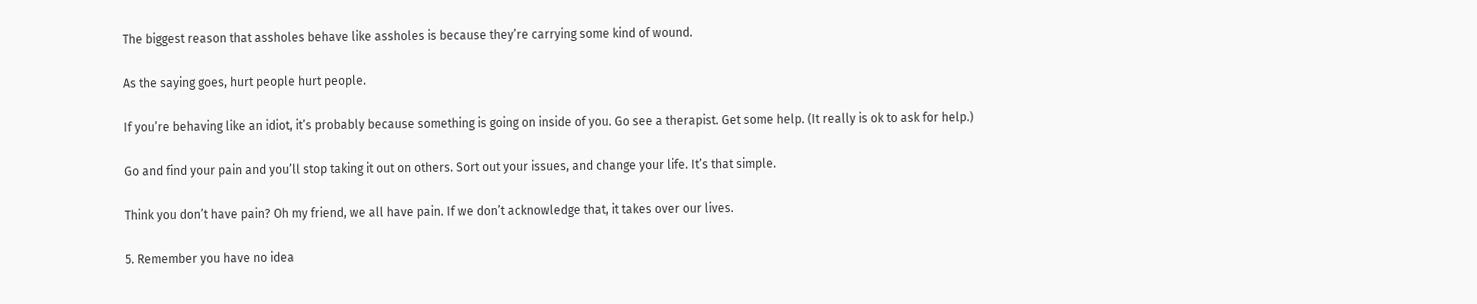The biggest reason that assholes behave like assholes is because they’re carrying some kind of wound.

As the saying goes, hurt people hurt people.

If you’re behaving like an idiot, it’s probably because something is going on inside of you. Go see a therapist. Get some help. (It really is ok to ask for help.)

Go and find your pain and you’ll stop taking it out on others. Sort out your issues, and change your life. It’s that simple.

Think you don’t have pain? Oh my friend, we all have pain. If we don’t acknowledge that, it takes over our lives.

5. Remember you have no idea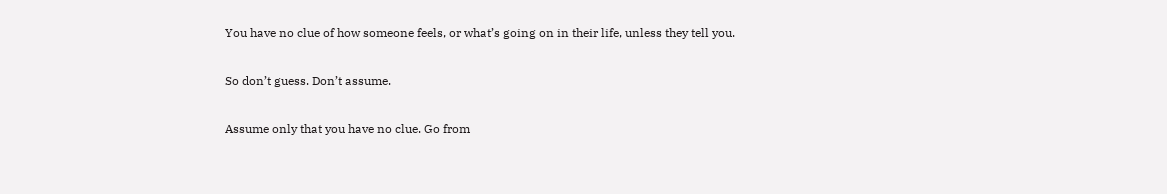You have no clue of how someone feels, or what’s going on in their life, unless they tell you.

So don’t guess. Don’t assume.

Assume only that you have no clue. Go from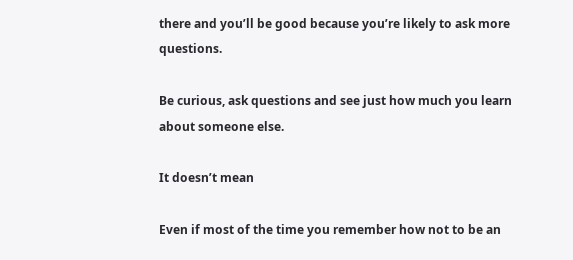there and you’ll be good because you’re likely to ask more questions.

Be curious, ask questions and see just how much you learn about someone else.

It doesn’t mean

Even if most of the time you remember how not to be an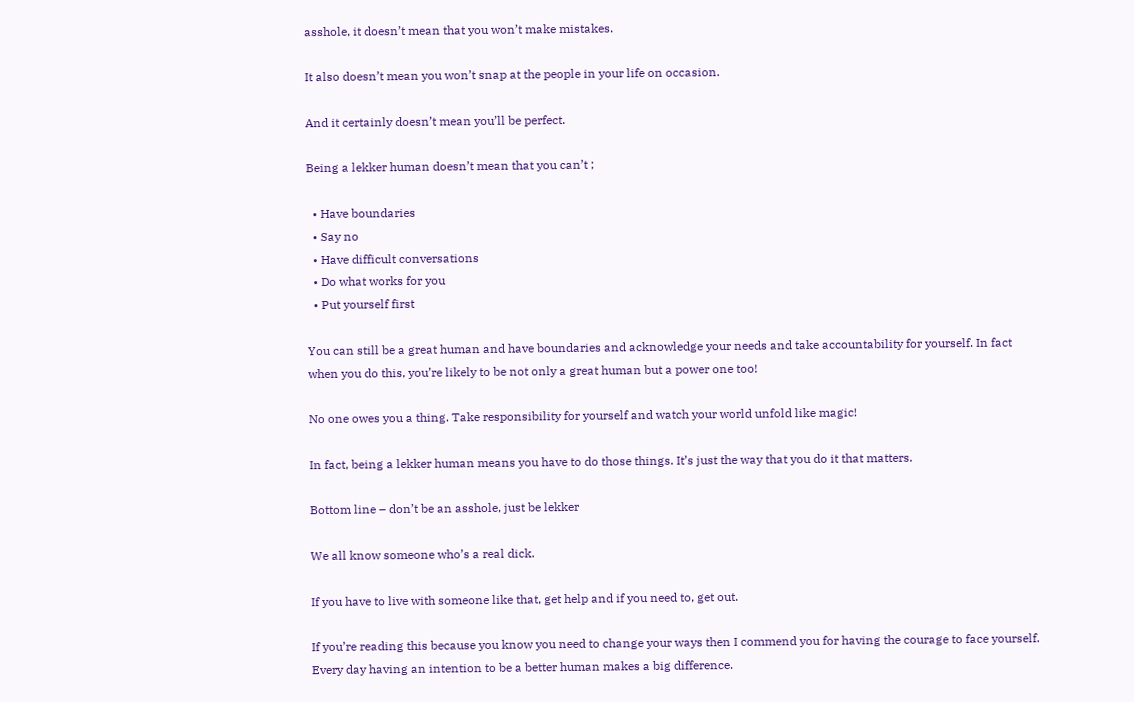asshole, it doesn’t mean that you won’t make mistakes.

It also doesn’t mean you won’t snap at the people in your life on occasion.

And it certainly doesn’t mean you’ll be perfect.

Being a lekker human doesn’t mean that you can’t ;

  • Have boundaries
  • Say no
  • Have difficult conversations
  • Do what works for you
  • Put yourself first

You can still be a great human and have boundaries and acknowledge your needs and take accountability for yourself. In fact when you do this, you’re likely to be not only a great human but a power one too!

No one owes you a thing. Take responsibility for yourself and watch your world unfold like magic!

In fact, being a lekker human means you have to do those things. It’s just the way that you do it that matters.

Bottom line – don’t be an asshole, just be lekker

We all know someone who’s a real dick.

If you have to live with someone like that, get help and if you need to, get out.

If you’re reading this because you know you need to change your ways then I commend you for having the courage to face yourself. Every day having an intention to be a better human makes a big difference.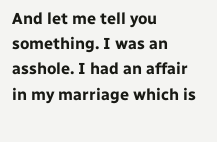And let me tell you something. I was an asshole. I had an affair in my marriage which is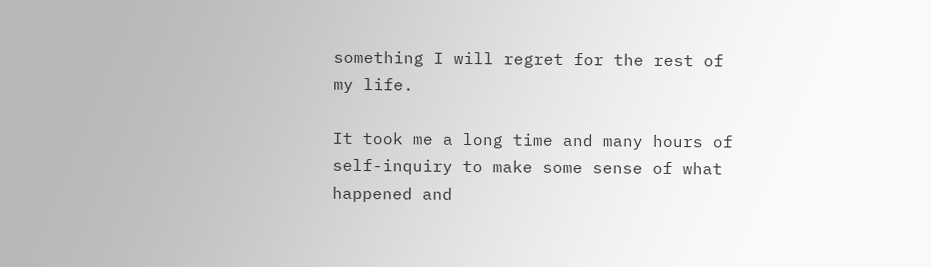something I will regret for the rest of my life.

It took me a long time and many hours of self-inquiry to make some sense of what happened and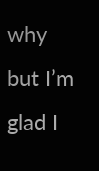why but I’m glad I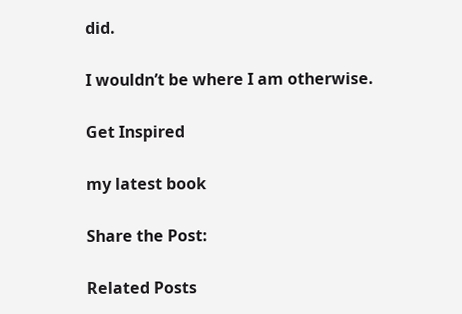did.

I wouldn’t be where I am otherwise.

Get Inspired

my latest book

Share the Post:

Related Posts